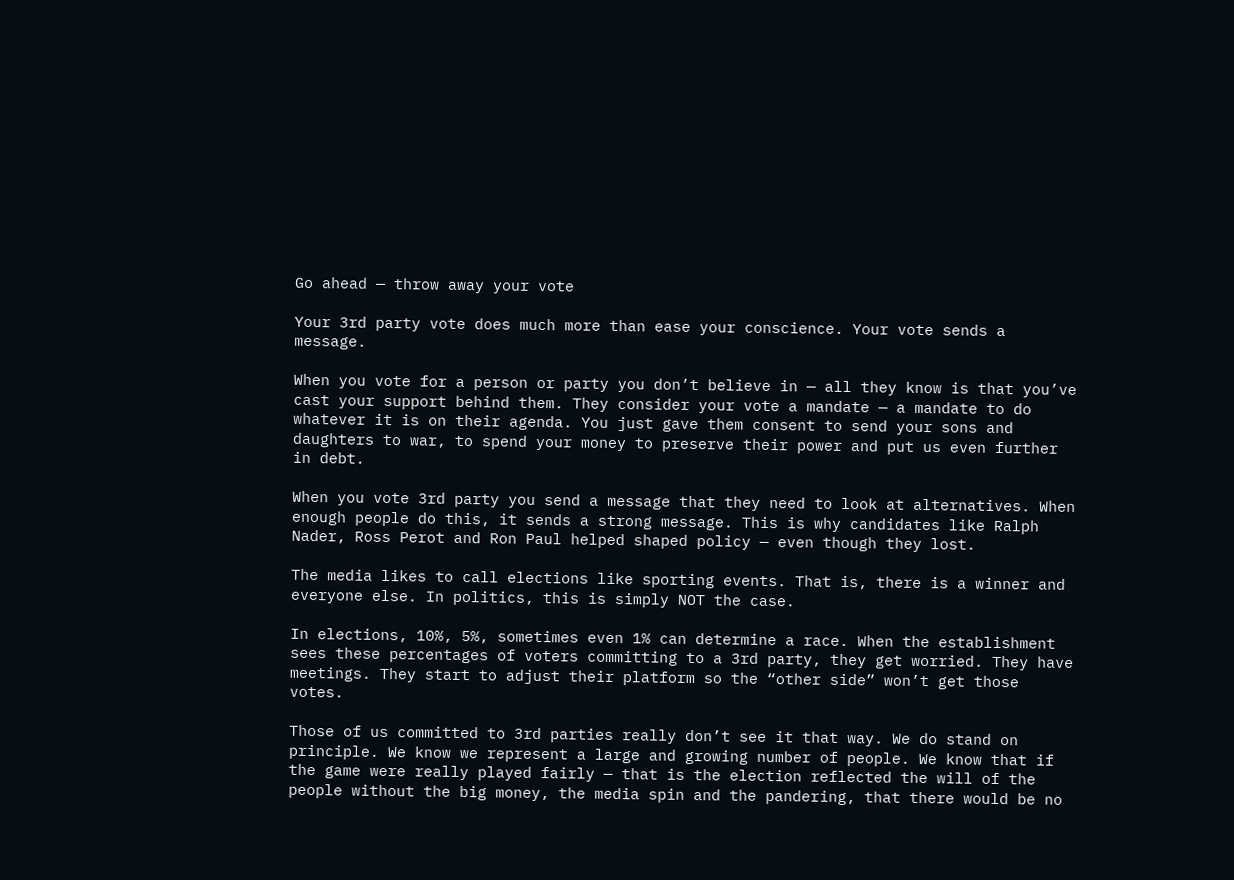Go ahead — throw away your vote

Your 3rd party vote does much more than ease your conscience. Your vote sends a message.

When you vote for a person or party you don’t believe in — all they know is that you’ve cast your support behind them. They consider your vote a mandate — a mandate to do whatever it is on their agenda. You just gave them consent to send your sons and daughters to war, to spend your money to preserve their power and put us even further in debt.

When you vote 3rd party you send a message that they need to look at alternatives. When enough people do this, it sends a strong message. This is why candidates like Ralph Nader, Ross Perot and Ron Paul helped shaped policy — even though they lost.

The media likes to call elections like sporting events. That is, there is a winner and everyone else. In politics, this is simply NOT the case.

In elections, 10%, 5%, sometimes even 1% can determine a race. When the establishment sees these percentages of voters committing to a 3rd party, they get worried. They have meetings. They start to adjust their platform so the “other side” won’t get those votes.

Those of us committed to 3rd parties really don’t see it that way. We do stand on principle. We know we represent a large and growing number of people. We know that if the game were really played fairly — that is the election reflected the will of the people without the big money, the media spin and the pandering, that there would be no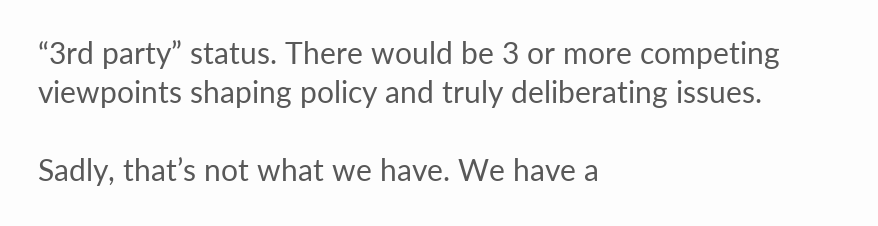“3rd party” status. There would be 3 or more competing viewpoints shaping policy and truly deliberating issues.

Sadly, that’s not what we have. We have a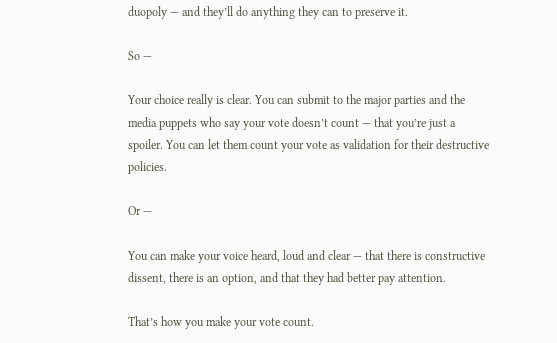duopoly — and they’ll do anything they can to preserve it.

So —

Your choice really is clear. You can submit to the major parties and the media puppets who say your vote doesn’t count — that you’re just a spoiler. You can let them count your vote as validation for their destructive policies.

Or —

You can make your voice heard, loud and clear — that there is constructive dissent, there is an option, and that they had better pay attention.

That’s how you make your vote count.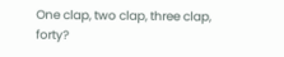One clap, two clap, three clap, forty?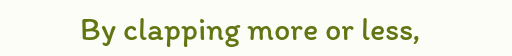By clapping more or less,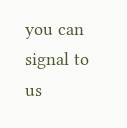you can signal to us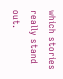which stories really stand out.